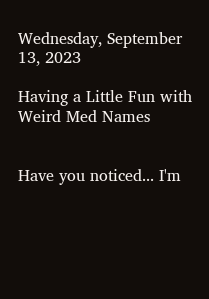Wednesday, September 13, 2023

Having a Little Fun with Weird Med Names


Have you noticed... I'm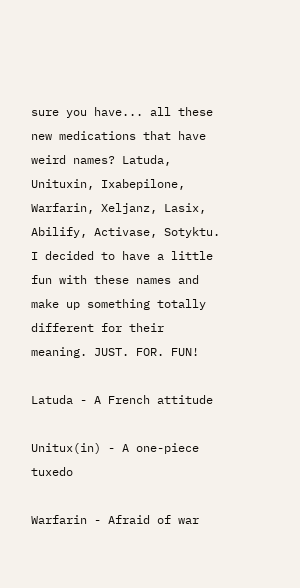sure you have... all these new medications that have weird names? Latuda, Unituxin, Ixabepilone, Warfarin, Xeljanz, Lasix, Abilify, Activase, Sotyktu.  I decided to have a little fun with these names and make up something totally different for their meaning. JUST. FOR. FUN!

Latuda - A French attitude

Unitux(in) - A one-piece tuxedo

Warfarin - Afraid of war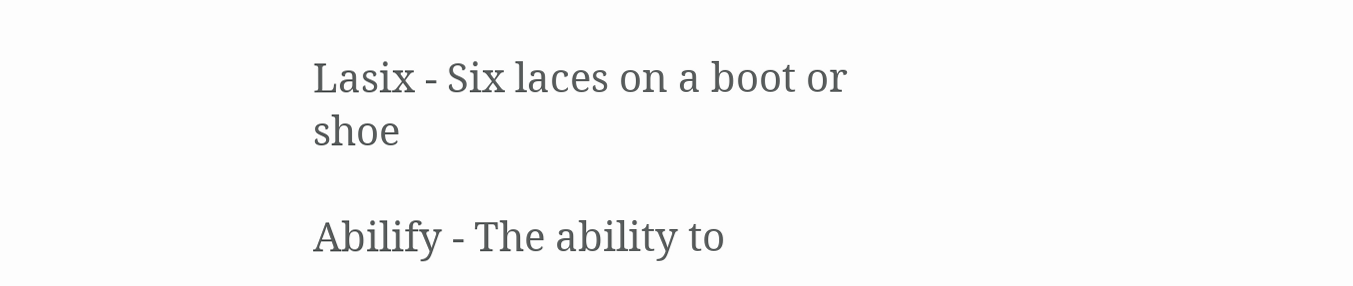Lasix - Six laces on a boot or shoe

Abilify - The ability to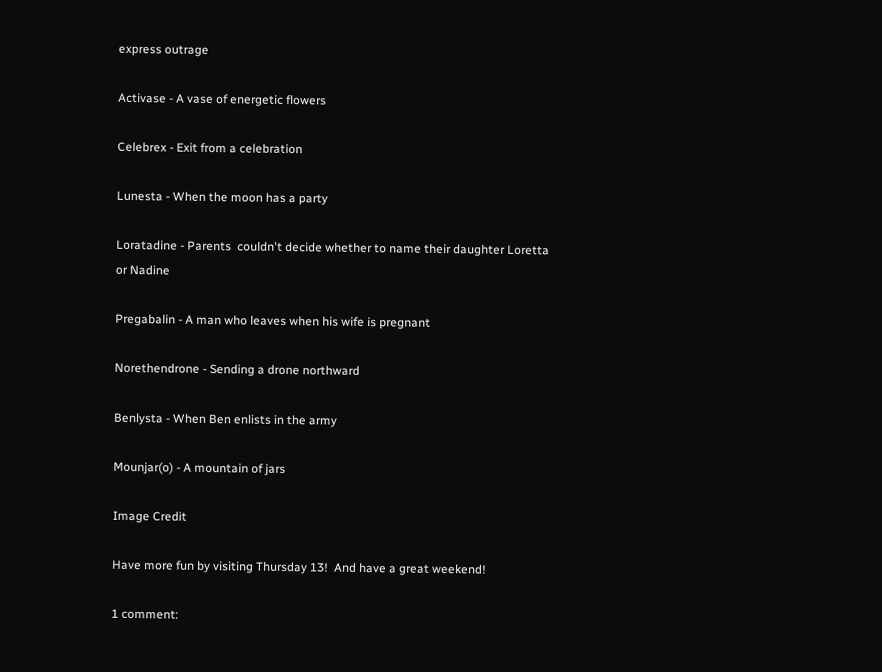express outrage

Activase - A vase of energetic flowers

Celebrex - Exit from a celebration

Lunesta - When the moon has a party

Loratadine - Parents  couldn't decide whether to name their daughter Loretta or Nadine

Pregabalin - A man who leaves when his wife is pregnant

Norethendrone - Sending a drone northward

Benlysta - When Ben enlists in the army

Mounjar(o) - A mountain of jars

Image Credit

Have more fun by visiting Thursday 13!  And have a great weekend!

1 comment: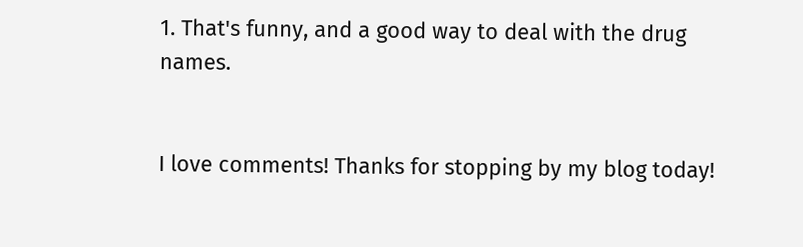1. That's funny, and a good way to deal with the drug names.


I love comments! Thanks for stopping by my blog today!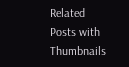Related Posts with Thumbnails